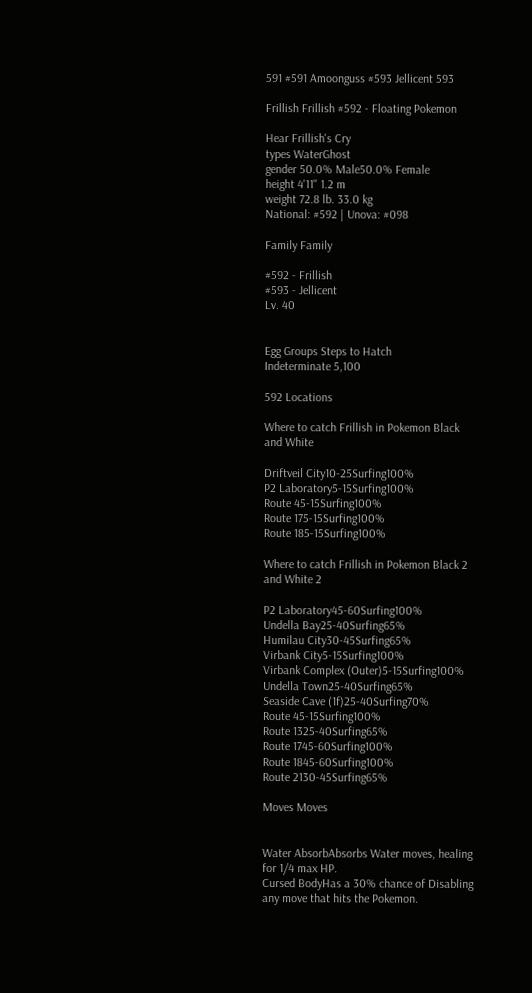591 #591 Amoonguss #593 Jellicent 593

Frillish Frillish #592 - Floating Pokemon

Hear Frillish's Cry
types WaterGhost
gender 50.0% Male50.0% Female
height 4'11" 1.2 m
weight 72.8 lb. 33.0 kg
National: #592 | Unova: #098

Family Family

#592 - Frillish
#593 - Jellicent
Lv. 40


Egg Groups Steps to Hatch
Indeterminate 5,100

592 Locations

Where to catch Frillish in Pokemon Black and White

Driftveil City10-25Surfing100%
P2 Laboratory5-15Surfing100%
Route 45-15Surfing100%
Route 175-15Surfing100%
Route 185-15Surfing100%

Where to catch Frillish in Pokemon Black 2 and White 2

P2 Laboratory45-60Surfing100%
Undella Bay25-40Surfing65%
Humilau City30-45Surfing65%
Virbank City5-15Surfing100%
Virbank Complex (Outer)5-15Surfing100%
Undella Town25-40Surfing65%
Seaside Cave (1f)25-40Surfing70%
Route 45-15Surfing100%
Route 1325-40Surfing65%
Route 1745-60Surfing100%
Route 1845-60Surfing100%
Route 2130-45Surfing65%

Moves Moves


Water AbsorbAbsorbs Water moves, healing for 1/4 max HP.
Cursed BodyHas a 30% chance of Disabling any move that hits the Pokemon.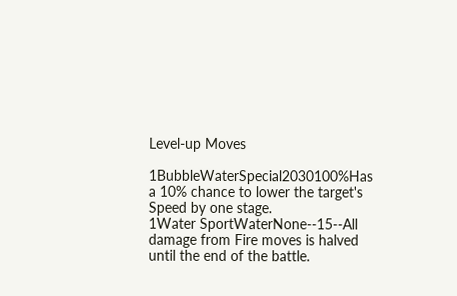Level-up Moves

1BubbleWaterSpecial2030100%Has a 10% chance to lower the target's Speed by one stage.
1Water SportWaterNone--15--All damage from Fire moves is halved until the end of the battle.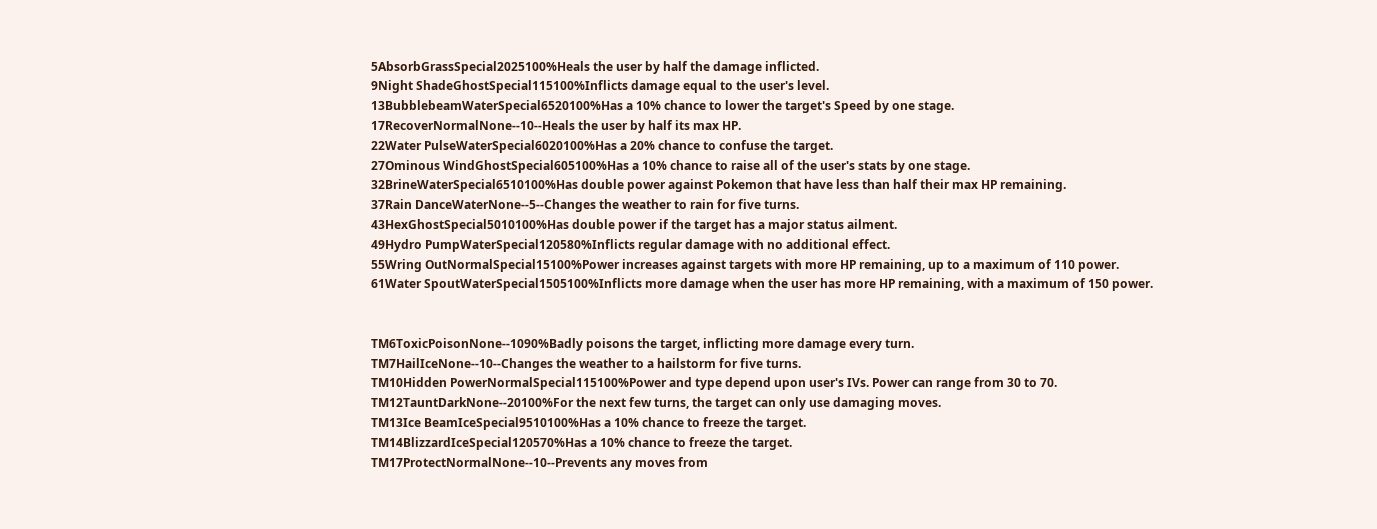5AbsorbGrassSpecial2025100%Heals the user by half the damage inflicted.
9Night ShadeGhostSpecial115100%Inflicts damage equal to the user's level.
13BubblebeamWaterSpecial6520100%Has a 10% chance to lower the target's Speed by one stage.
17RecoverNormalNone--10--Heals the user by half its max HP.
22Water PulseWaterSpecial6020100%Has a 20% chance to confuse the target.
27Ominous WindGhostSpecial605100%Has a 10% chance to raise all of the user's stats by one stage.
32BrineWaterSpecial6510100%Has double power against Pokemon that have less than half their max HP remaining.
37Rain DanceWaterNone--5--Changes the weather to rain for five turns.
43HexGhostSpecial5010100%Has double power if the target has a major status ailment.
49Hydro PumpWaterSpecial120580%Inflicts regular damage with no additional effect.
55Wring OutNormalSpecial15100%Power increases against targets with more HP remaining, up to a maximum of 110 power.
61Water SpoutWaterSpecial1505100%Inflicts more damage when the user has more HP remaining, with a maximum of 150 power.


TM6ToxicPoisonNone--1090%Badly poisons the target, inflicting more damage every turn.
TM7HailIceNone--10--Changes the weather to a hailstorm for five turns.
TM10Hidden PowerNormalSpecial115100%Power and type depend upon user's IVs. Power can range from 30 to 70.
TM12TauntDarkNone--20100%For the next few turns, the target can only use damaging moves.
TM13Ice BeamIceSpecial9510100%Has a 10% chance to freeze the target.
TM14BlizzardIceSpecial120570%Has a 10% chance to freeze the target.
TM17ProtectNormalNone--10--Prevents any moves from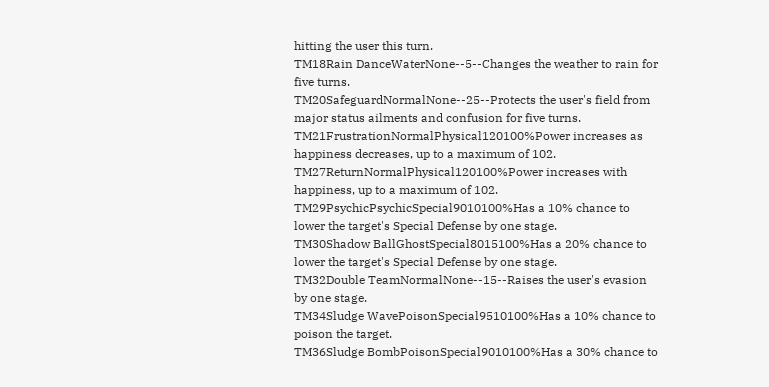hitting the user this turn.
TM18Rain DanceWaterNone--5--Changes the weather to rain for five turns.
TM20SafeguardNormalNone--25--Protects the user's field from major status ailments and confusion for five turns.
TM21FrustrationNormalPhysical120100%Power increases as happiness decreases, up to a maximum of 102.
TM27ReturnNormalPhysical120100%Power increases with happiness, up to a maximum of 102.
TM29PsychicPsychicSpecial9010100%Has a 10% chance to lower the target's Special Defense by one stage.
TM30Shadow BallGhostSpecial8015100%Has a 20% chance to lower the target's Special Defense by one stage.
TM32Double TeamNormalNone--15--Raises the user's evasion by one stage.
TM34Sludge WavePoisonSpecial9510100%Has a 10% chance to poison the target.
TM36Sludge BombPoisonSpecial9010100%Has a 30% chance to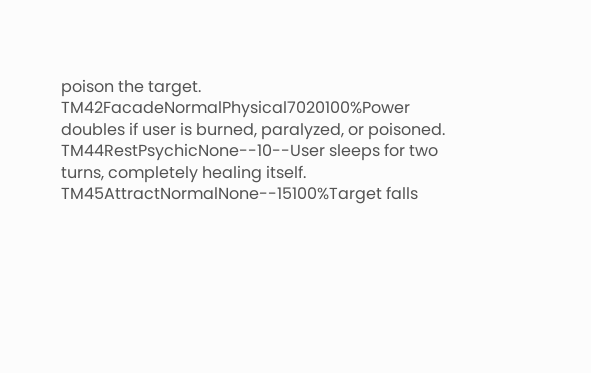poison the target.
TM42FacadeNormalPhysical7020100%Power doubles if user is burned, paralyzed, or poisoned.
TM44RestPsychicNone--10--User sleeps for two turns, completely healing itself.
TM45AttractNormalNone--15100%Target falls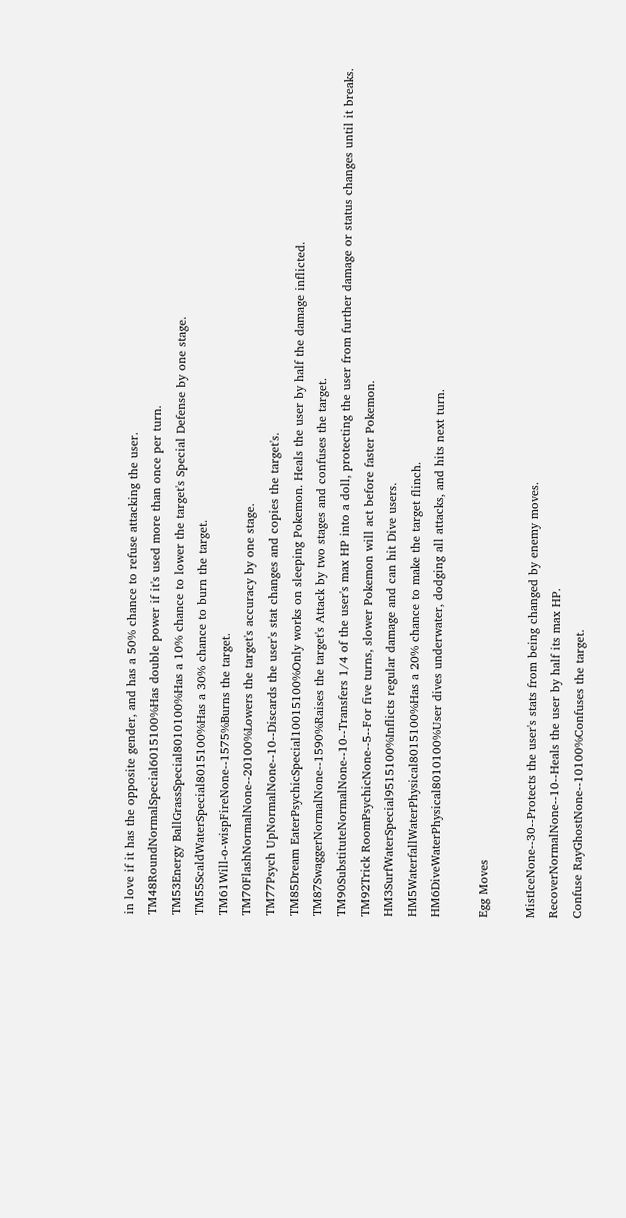in love if it has the opposite gender, and has a 50% chance to refuse attacking the user.
TM48RoundNormalSpecial6015100%Has double power if it's used more than once per turn.
TM53Energy BallGrassSpecial8010100%Has a 10% chance to lower the target's Special Defense by one stage.
TM55ScaldWaterSpecial8015100%Has a 30% chance to burn the target.
TM61Will-o-wispFireNone--1575%Burns the target.
TM70FlashNormalNone--20100%Lowers the target's accuracy by one stage.
TM77Psych UpNormalNone--10--Discards the user's stat changes and copies the target's.
TM85Dream EaterPsychicSpecial10015100%Only works on sleeping Pokemon. Heals the user by half the damage inflicted.
TM87SwaggerNormalNone--1590%Raises the target's Attack by two stages and confuses the target.
TM90SubstituteNormalNone--10--Transfers 1/4 of the user's max HP into a doll, protecting the user from further damage or status changes until it breaks.
TM92Trick RoomPsychicNone--5--For five turns, slower Pokemon will act before faster Pokemon.
HM3SurfWaterSpecial9515100%Inflicts regular damage and can hit Dive users.
HM5WaterfallWaterPhysical8015100%Has a 20% chance to make the target flinch.
HM6DiveWaterPhysical8010100%User dives underwater, dodging all attacks, and hits next turn.

Egg Moves

MistIceNone--30--Protects the user's stats from being changed by enemy moves.
RecoverNormalNone--10--Heals the user by half its max HP.
Confuse RayGhostNone--10100%Confuses the target.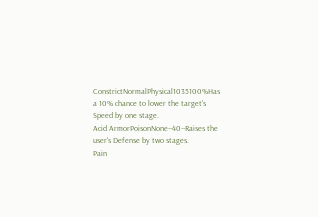ConstrictNormalPhysical1035100%Has a 10% chance to lower the target's Speed by one stage.
Acid ArmorPoisonNone--40--Raises the user's Defense by two stages.
Pain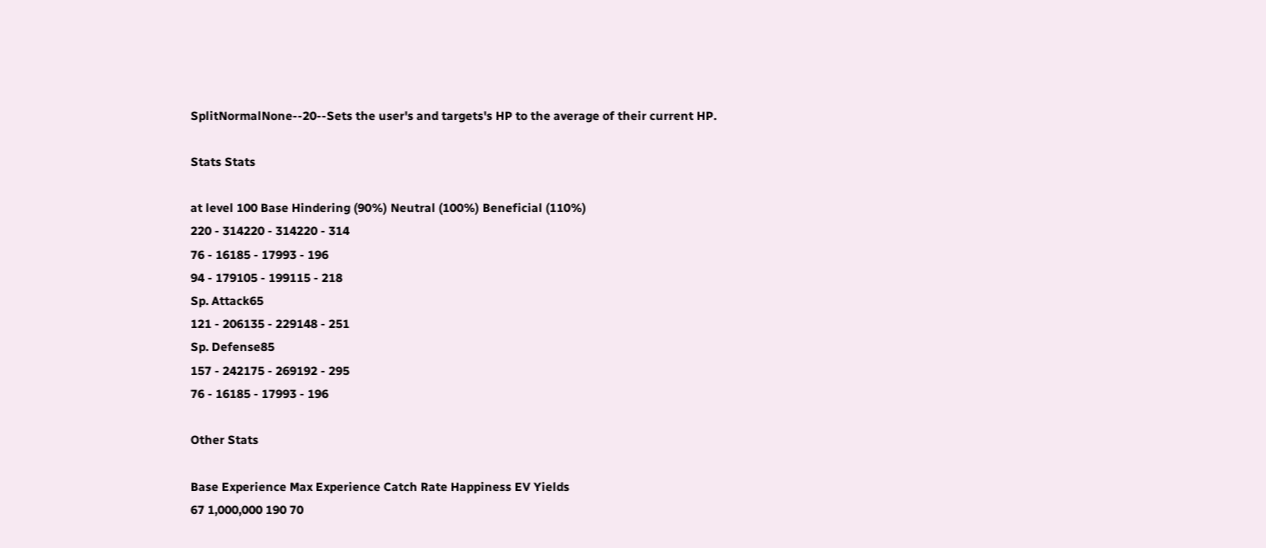SplitNormalNone--20--Sets the user's and targets's HP to the average of their current HP.

Stats Stats

at level 100 Base Hindering (90%) Neutral (100%) Beneficial (110%)
220 - 314220 - 314220 - 314
76 - 16185 - 17993 - 196
94 - 179105 - 199115 - 218
Sp. Attack65
121 - 206135 - 229148 - 251
Sp. Defense85
157 - 242175 - 269192 - 295
76 - 16185 - 17993 - 196

Other Stats

Base Experience Max Experience Catch Rate Happiness EV Yields
67 1,000,000 190 70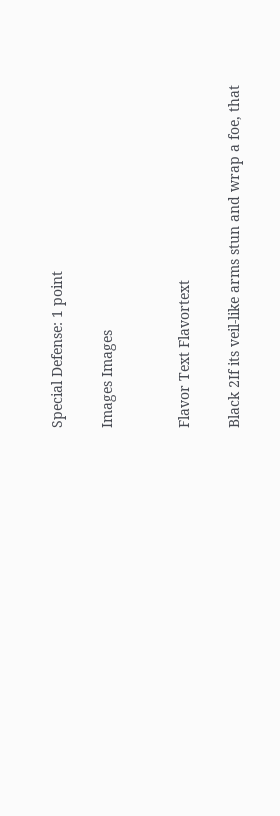Special Defense: 1 point

Images Images


Flavor Text Flavortext

Black 2If its veil-like arms stun and wrap a foe, that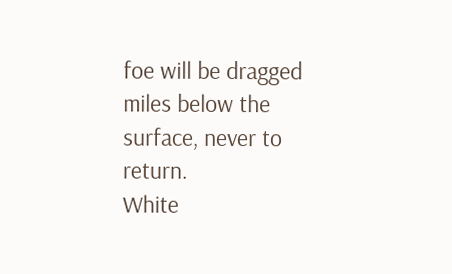foe will be dragged miles below the surface, never to return.
White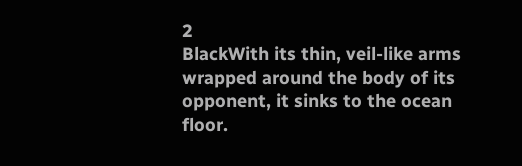2
BlackWith its thin, veil-like arms wrapped around the body of its opponent, it sinks to the ocean floor.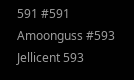591 #591 Amoonguss #593 Jellicent 593